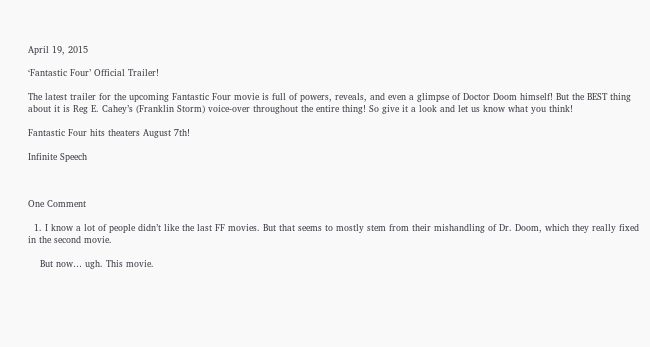April 19, 2015

‘Fantastic Four’ Official Trailer!

The latest trailer for the upcoming Fantastic Four movie is full of powers, reveals, and even a glimpse of Doctor Doom himself! But the BEST thing about it is Reg E. Cahey’s (Franklin Storm) voice-over throughout the entire thing! So give it a look and let us know what you think!

Fantastic Four hits theaters August 7th!

Infinite Speech



One Comment

  1. I know a lot of people didn’t like the last FF movies. But that seems to mostly stem from their mishandling of Dr. Doom, which they really fixed in the second movie.

    But now… ugh. This movie.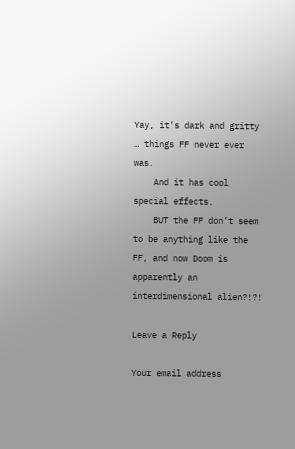Yay, it’s dark and gritty … things FF never ever was.
    And it has cool special effects.
    BUT the FF don’t seem to be anything like the FF, and now Doom is apparently an interdimensional alien?!?!

Leave a Reply

Your email address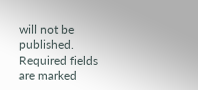will not be published. Required fields are marked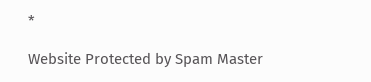*

Website Protected by Spam Master